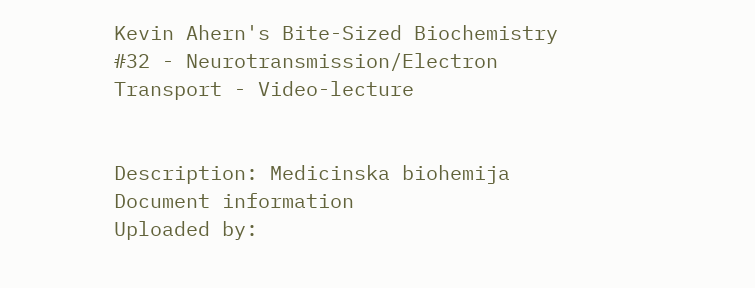Kevin Ahern's Bite-Sized Biochemistry #32 - Neurotransmission/Electron Transport - Video-lecture


Description: Medicinska biohemija
Document information
Uploaded by: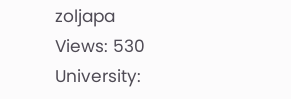zoljapa
Views: 530
University: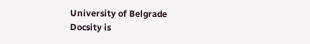University of Belgrade
Docsity is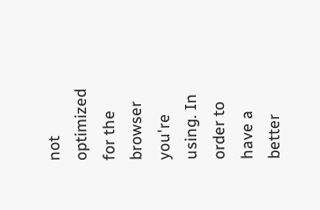not optimized for the browser you're using. In order to have a better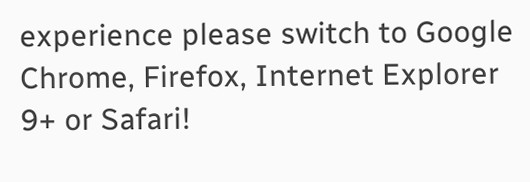experience please switch to Google Chrome, Firefox, Internet Explorer 9+ or Safari!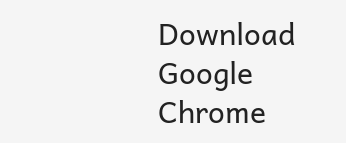Download Google Chrome